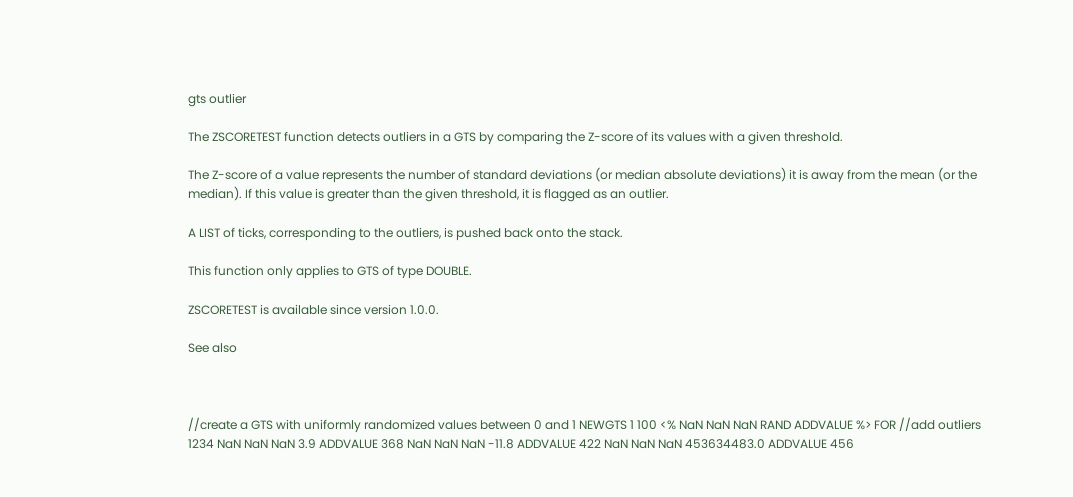gts outlier

The ZSCORETEST function detects outliers in a GTS by comparing the Z-score of its values with a given threshold.

The Z-score of a value represents the number of standard deviations (or median absolute deviations) it is away from the mean (or the median). If this value is greater than the given threshold, it is flagged as an outlier.

A LIST of ticks, corresponding to the outliers, is pushed back onto the stack.

This function only applies to GTS of type DOUBLE.

ZSCORETEST is available since version 1.0.0.

See also



//create a GTS with uniformly randomized values between 0 and 1 NEWGTS 1 100 <% NaN NaN NaN RAND ADDVALUE %> FOR //add outliers 1234 NaN NaN NaN 3.9 ADDVALUE 368 NaN NaN NaN -11.8 ADDVALUE 422 NaN NaN NaN 453634483.0 ADDVALUE 456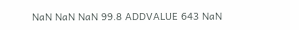NaN NaN NaN 99.8 ADDVALUE 643 NaN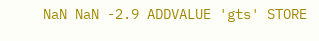NaN NaN -2.9 ADDVALUE 'gts' STORE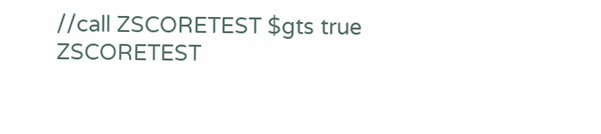//call ZSCORETEST $gts true ZSCORETEST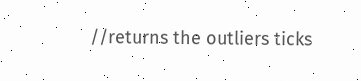//returns the outliers ticks